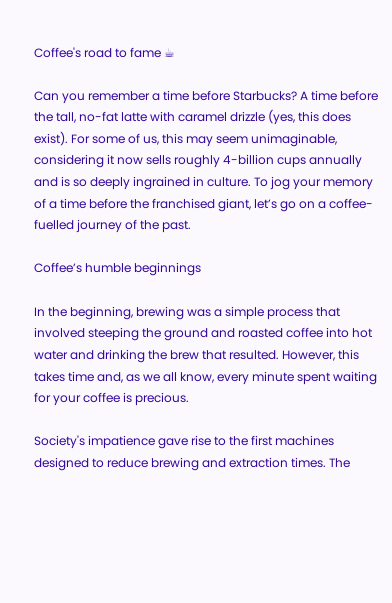Coffee's road to fame ☕

Can you remember a time before Starbucks? A time before the tall, no-fat latte with caramel drizzle (yes, this does exist). For some of us, this may seem unimaginable, considering it now sells roughly 4-billion cups annually and is so deeply ingrained in culture. To jog your memory of a time before the franchised giant, let’s go on a coffee-fuelled journey of the past.

Coffee’s humble beginnings

In the beginning, brewing was a simple process that involved steeping the ground and roasted coffee into hot water and drinking the brew that resulted. However, this takes time and, as we all know, every minute spent waiting for your coffee is precious.

Society's impatience gave rise to the first machines designed to reduce brewing and extraction times. The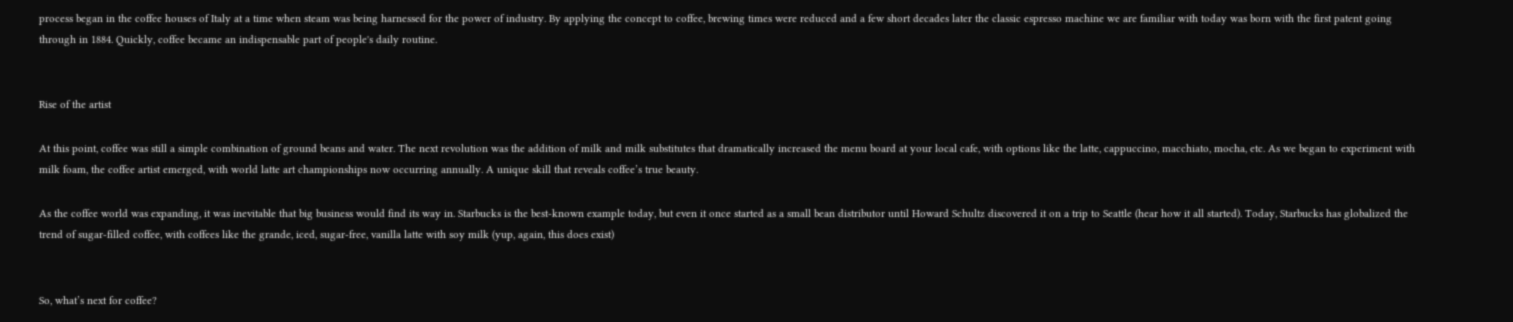process began in the coffee houses of Italy at a time when steam was being harnessed for the power of industry. By applying the concept to coffee, brewing times were reduced and a few short decades later the classic espresso machine we are familiar with today was born with the first patent going through in 1884. Quickly, coffee became an indispensable part of people's daily routine.


Rise of the artist

At this point, coffee was still a simple combination of ground beans and water. The next revolution was the addition of milk and milk substitutes that dramatically increased the menu board at your local cafe, with options like the latte, cappuccino, macchiato, mocha, etc. As we began to experiment with milk foam, the coffee artist emerged, with world latte art championships now occurring annually. A unique skill that reveals coffee’s true beauty.

As the coffee world was expanding, it was inevitable that big business would find its way in. Starbucks is the best-known example today, but even it once started as a small bean distributor until Howard Schultz discovered it on a trip to Seattle (hear how it all started). Today, Starbucks has globalized the trend of sugar-filled coffee, with coffees like the grande, iced, sugar-free, vanilla latte with soy milk (yup, again, this does exist)


So, what’s next for coffee?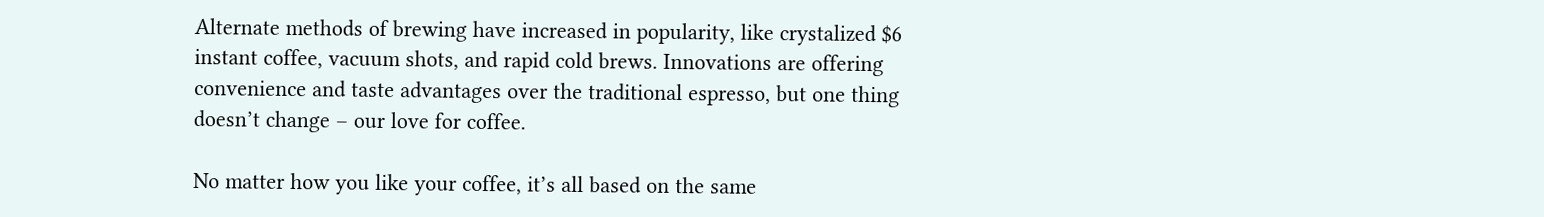Alternate methods of brewing have increased in popularity, like crystalized $6 instant coffee, vacuum shots, and rapid cold brews. Innovations are offering convenience and taste advantages over the traditional espresso, but one thing doesn’t change – our love for coffee.

No matter how you like your coffee, it’s all based on the same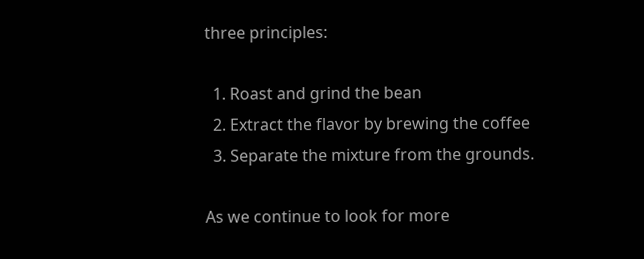three principles:

  1. Roast and grind the bean
  2. Extract the flavor by brewing the coffee
  3. Separate the mixture from the grounds.

As we continue to look for more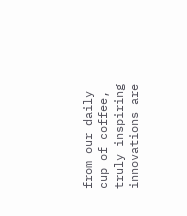from our daily cup of coffee, truly inspiring innovations are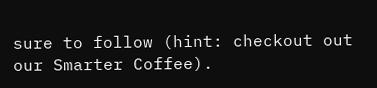sure to follow (hint: checkout out our Smarter Coffee).